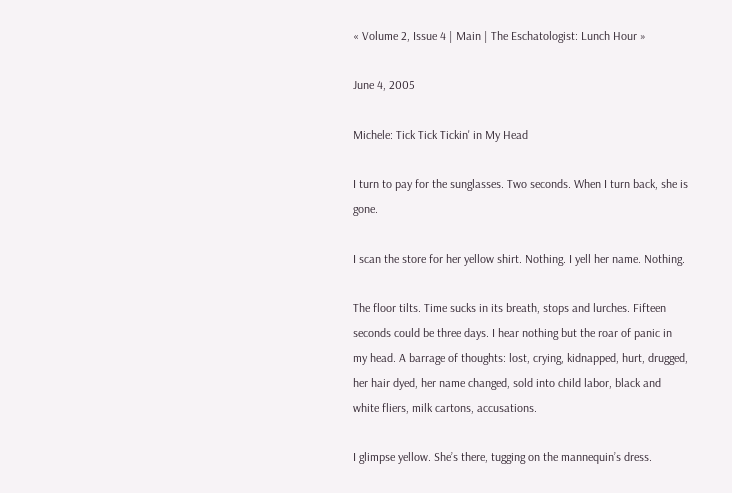« Volume 2, Issue 4 | Main | The Eschatologist: Lunch Hour »

June 4, 2005

Michele: Tick Tick Tickin' in My Head

I turn to pay for the sunglasses. Two seconds. When I turn back, she is gone.

I scan the store for her yellow shirt. Nothing. I yell her name. Nothing.

The floor tilts. Time sucks in its breath, stops and lurches. Fifteen seconds could be three days. I hear nothing but the roar of panic in my head. A barrage of thoughts: lost, crying, kidnapped, hurt, drugged, her hair dyed, her name changed, sold into child labor, black and white fliers, milk cartons, accusations.

I glimpse yellow. She’s there, tugging on the mannequin’s dress.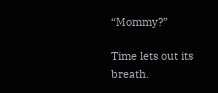“Mommy?”

Time lets out its breath.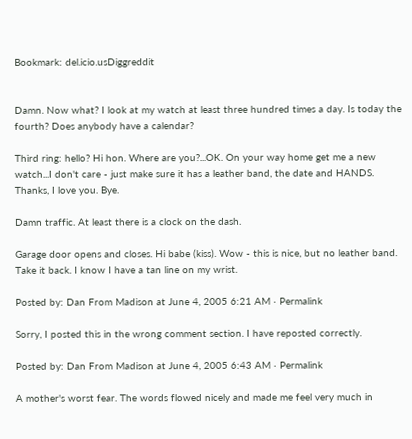Bookmark: del.icio.usDiggreddit


Damn. Now what? I look at my watch at least three hundred times a day. Is today the fourth? Does anybody have a calendar?

Third ring: hello? Hi hon. Where are you?...OK. On your way home get me a new watch...I don't care - just make sure it has a leather band, the date and HANDS. Thanks, I love you. Bye.

Damn traffic. At least there is a clock on the dash.

Garage door opens and closes. Hi babe (kiss). Wow - this is nice, but no leather band. Take it back. I know I have a tan line on my wrist.

Posted by: Dan From Madison at June 4, 2005 6:21 AM · Permalink

Sorry, I posted this in the wrong comment section. I have reposted correctly.

Posted by: Dan From Madison at June 4, 2005 6:43 AM · Permalink

A mother's worst fear. The words flowed nicely and made me feel very much in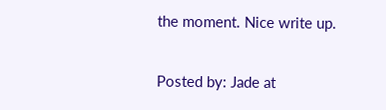the moment. Nice write up.

Posted by: Jade at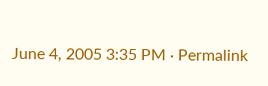June 4, 2005 3:35 PM · Permalink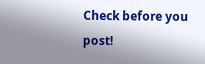Check before you post!